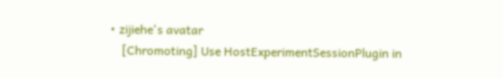• zijiehe's avatar
    [Chromoting] Use HostExperimentSessionPlugin in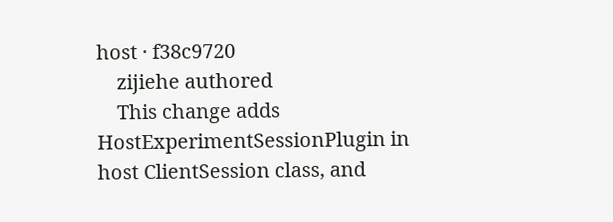host · f38c9720
    zijiehe authored
    This change adds HostExperimentSessionPlugin in host ClientSession class, and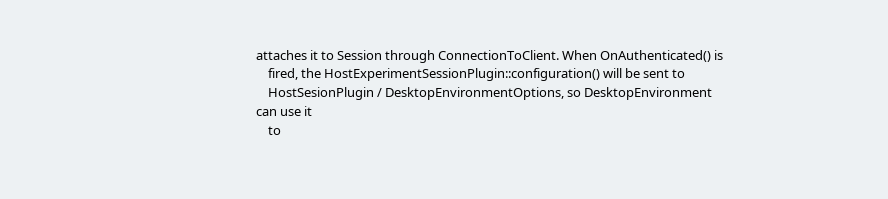attaches it to Session through ConnectionToClient. When OnAuthenticated() is
    fired, the HostExperimentSessionPlugin::configuration() will be sent to
    HostSesionPlugin / DesktopEnvironmentOptions, so DesktopEnvironment can use it
    to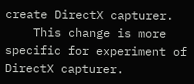create DirectX capturer.
    This change is more specific for experiment of DirectX capturer.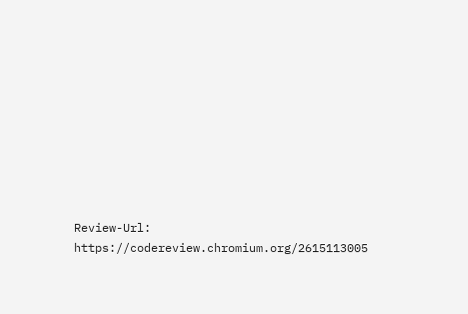Review-Url: https://codereview.chromium.org/2615113005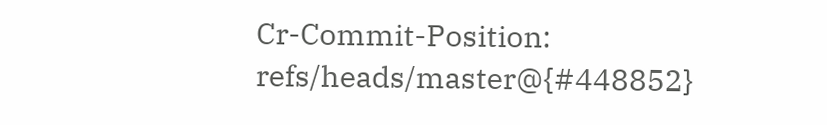Cr-Commit-Position: refs/heads/master@{#448852}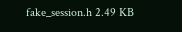fake_session.h 2.49 KB